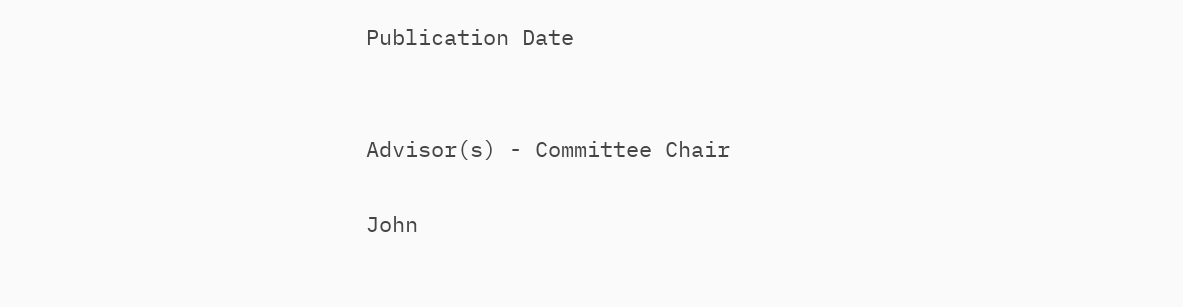Publication Date


Advisor(s) - Committee Chair

John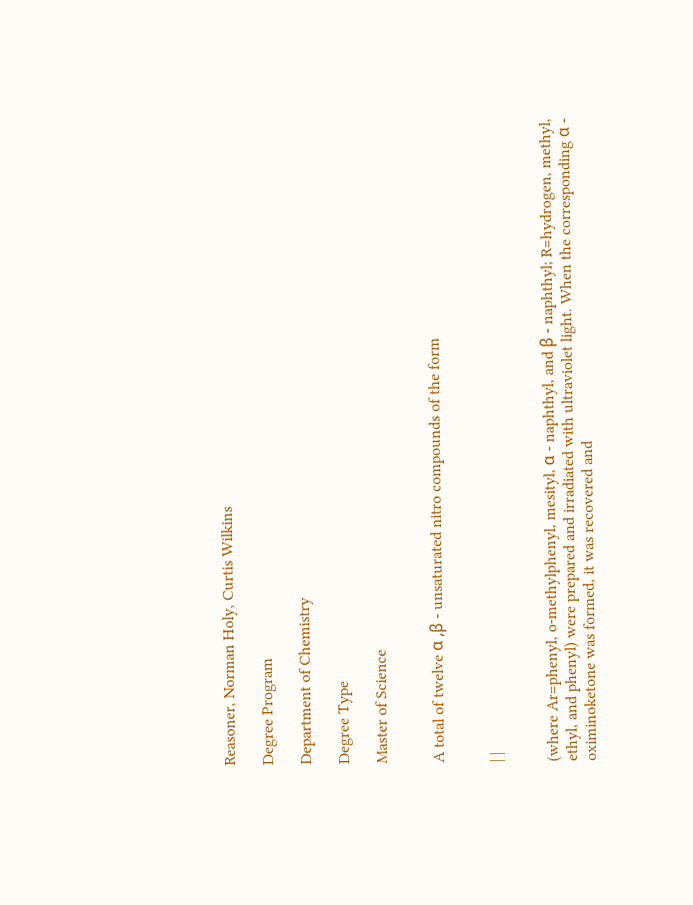Reasoner, Norman Holy, Curtis Wilkins

Degree Program

Department of Chemistry

Degree Type

Master of Science


A total of twelve α ,β - unsaturated nitro compounds of the form


| |


(where Ar=phenyl, o-methylphenyl, mesityl, α - naphthyl, and β - naphthyl; R=hydrogen, methyl, ethyl, and phenyl) were prepared and irradiated with ultraviolet light. When the corresponding α - oximinoketone was formed, it was recovered and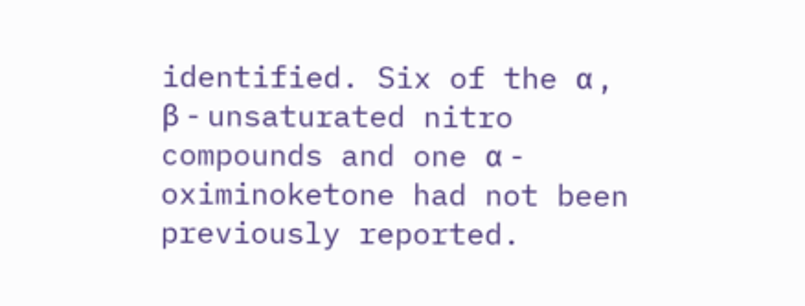identified. Six of the α , β - unsaturated nitro compounds and one α - oximinoketone had not been previously reported.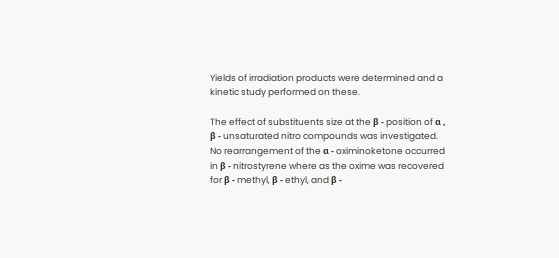Yields of irradiation products were determined and a kinetic study performed on these.

The effect of substituents size at the β - position of α , β - unsaturated nitro compounds was investigated. No rearrangement of the α - oximinoketone occurred in β - nitrostyrene where as the oxime was recovered for β - methyl, β - ethyl, and β -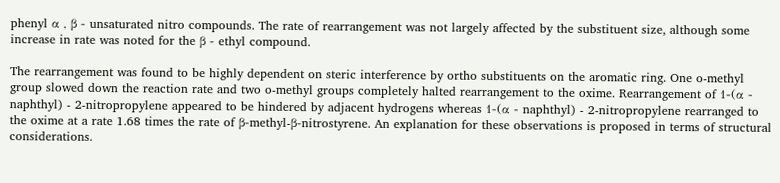phenyl α , β - unsaturated nitro compounds. The rate of rearrangement was not largely affected by the substituent size, although some increase in rate was noted for the β - ethyl compound.

The rearrangement was found to be highly dependent on steric interference by ortho substituents on the aromatic ring. One o-methyl group slowed down the reaction rate and two o-methyl groups completely halted rearrangement to the oxime. Rearrangement of 1-(α - naphthyl) - 2-nitropropylene appeared to be hindered by adjacent hydrogens whereas 1-(α - naphthyl) - 2-nitropropylene rearranged to the oxime at a rate 1.68 times the rate of β-methyl-β-nitrostyrene. An explanation for these observations is proposed in terms of structural considerations.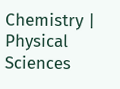Chemistry | Physical Sciences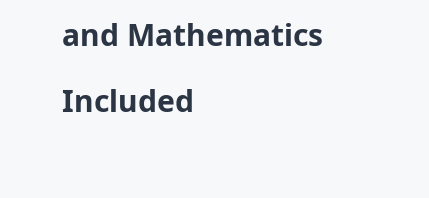and Mathematics

Included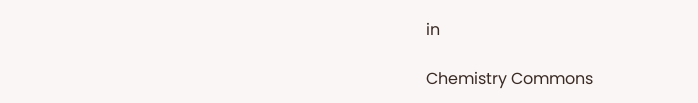in

Chemistry Commons